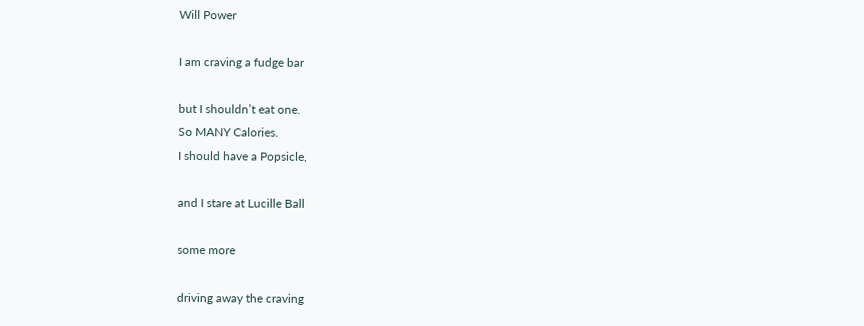Will Power

I am craving a fudge bar

but I shouldn’t eat one.
So MANY Calories.
I should have a Popsicle,

and I stare at Lucille Ball

some more

driving away the craving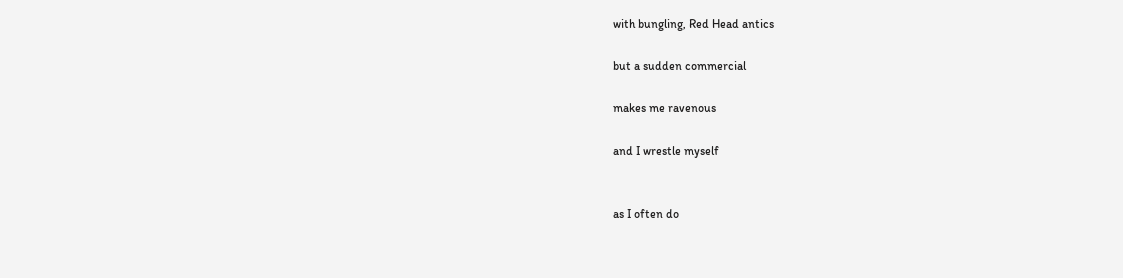with bungling, Red Head antics

but a sudden commercial

makes me ravenous

and I wrestle myself


as I often do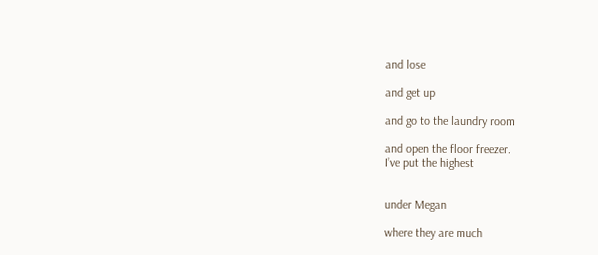and lose

and get up

and go to the laundry room

and open the floor freezer.
I’ve put the highest


under Megan

where they are much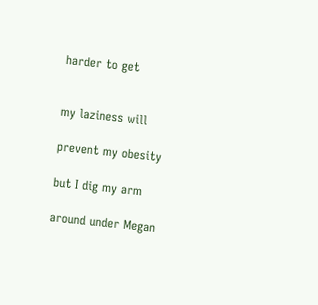harder to get


my laziness will

prevent my obesity

but I dig my arm

around under Megan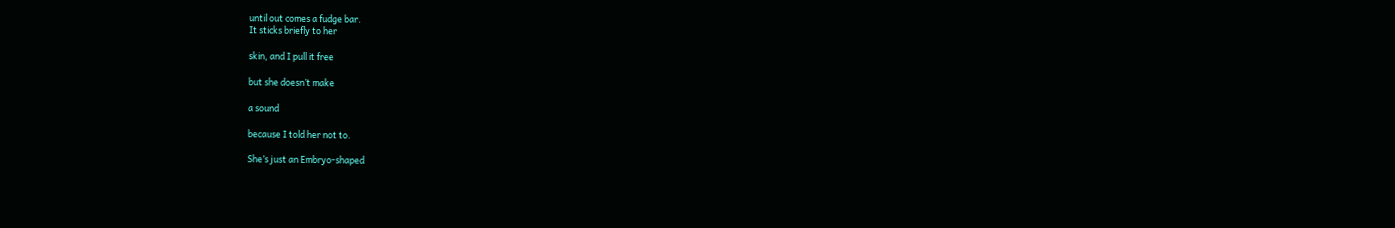until out comes a fudge bar.
It sticks briefly to her

skin, and I pull it free

but she doesn’t make

a sound

because I told her not to.

She’s just an Embryo-shaped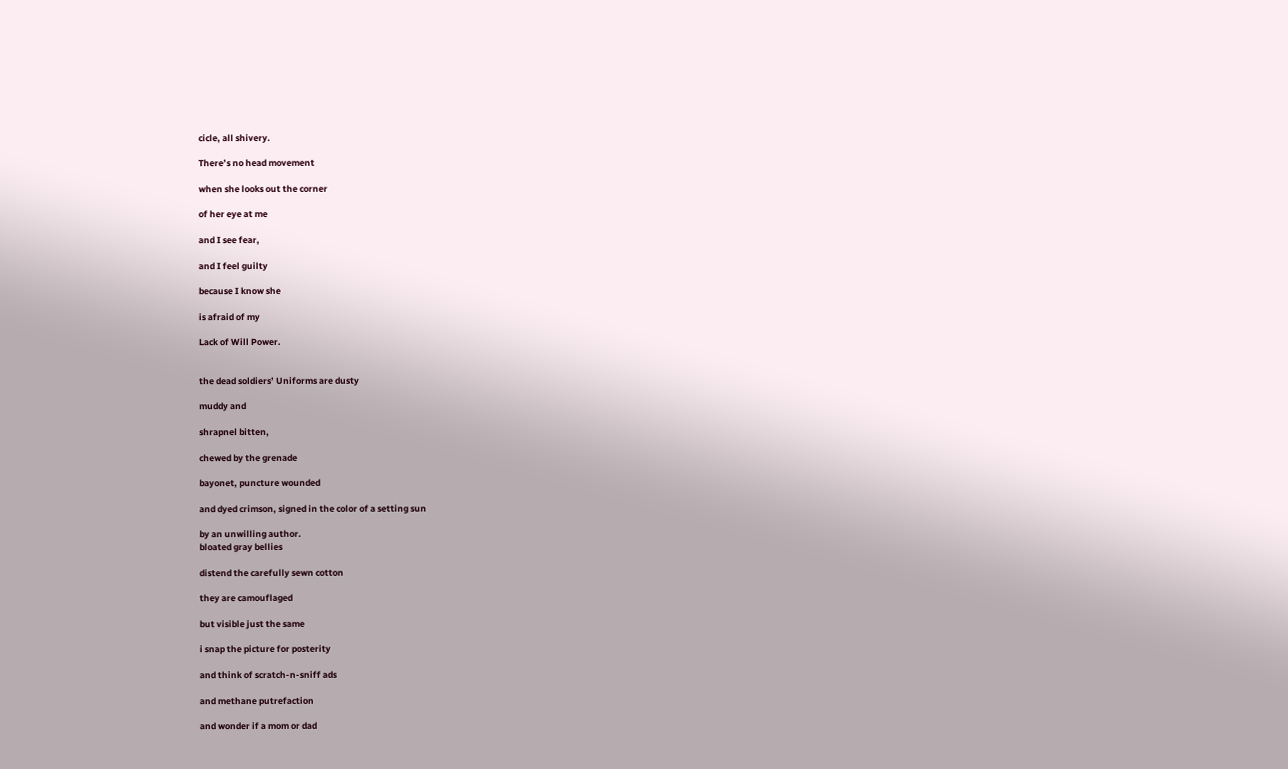cicle, all shivery.

There’s no head movement

when she looks out the corner

of her eye at me

and I see fear,

and I feel guilty

because I know she

is afraid of my

Lack of Will Power.


the dead soldiers’ Uniforms are dusty

muddy and

shrapnel bitten,

chewed by the grenade

bayonet, puncture wounded

and dyed crimson, signed in the color of a setting sun

by an unwilling author.
bloated gray bellies

distend the carefully sewn cotton

they are camouflaged

but visible just the same

i snap the picture for posterity

and think of scratch-n-sniff ads

and methane putrefaction

and wonder if a mom or dad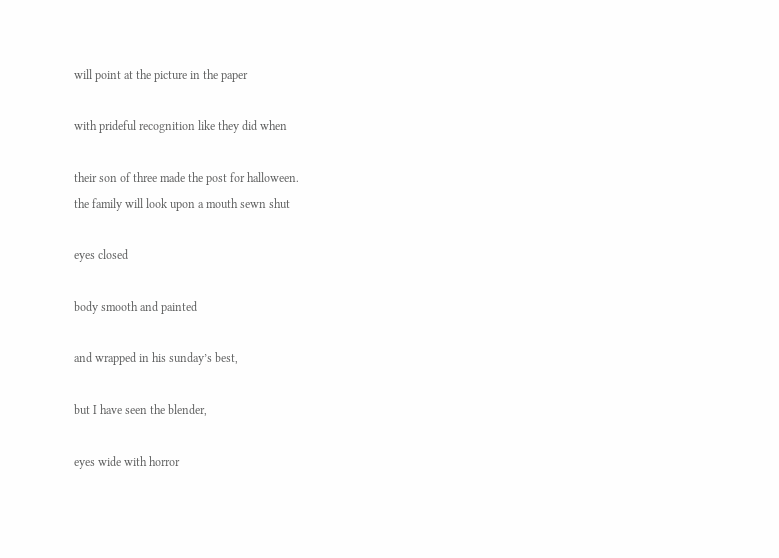will point at the picture in the paper

with prideful recognition like they did when

their son of three made the post for halloween.
the family will look upon a mouth sewn shut

eyes closed

body smooth and painted

and wrapped in his sunday’s best,

but I have seen the blender,

eyes wide with horror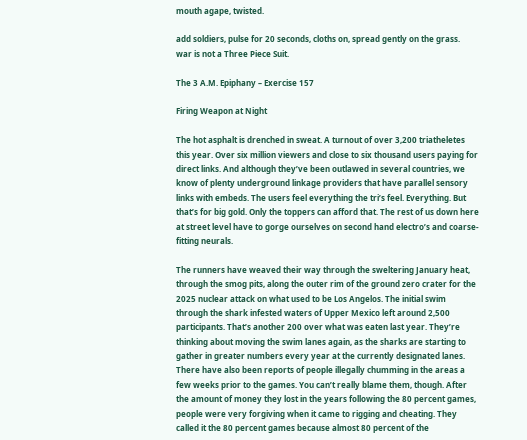mouth agape, twisted.

add soldiers, pulse for 20 seconds, cloths on, spread gently on the grass.
war is not a Three Piece Suit.

The 3 A.M. Epiphany – Exercise 157

Firing Weapon at Night

The hot asphalt is drenched in sweat. A turnout of over 3,200 triatheletes this year. Over six million viewers and close to six thousand users paying for direct links. And although they’ve been outlawed in several countries, we know of plenty underground linkage providers that have parallel sensory links with embeds. The users feel everything the tri’s feel. Everything. But that’s for big gold. Only the toppers can afford that. The rest of us down here at street level have to gorge ourselves on second hand electro’s and coarse-fitting neurals.

The runners have weaved their way through the sweltering January heat, through the smog pits, along the outer rim of the ground zero crater for the 2025 nuclear attack on what used to be Los Angelos. The initial swim through the shark infested waters of Upper Mexico left around 2,500 participants. That’s another 200 over what was eaten last year. They’re thinking about moving the swim lanes again, as the sharks are starting to gather in greater numbers every year at the currently designated lanes. There have also been reports of people illegally chumming in the areas a few weeks prior to the games. You can’t really blame them, though. After the amount of money they lost in the years following the 80 percent games, people were very forgiving when it came to rigging and cheating. They called it the 80 percent games because almost 80 percent of the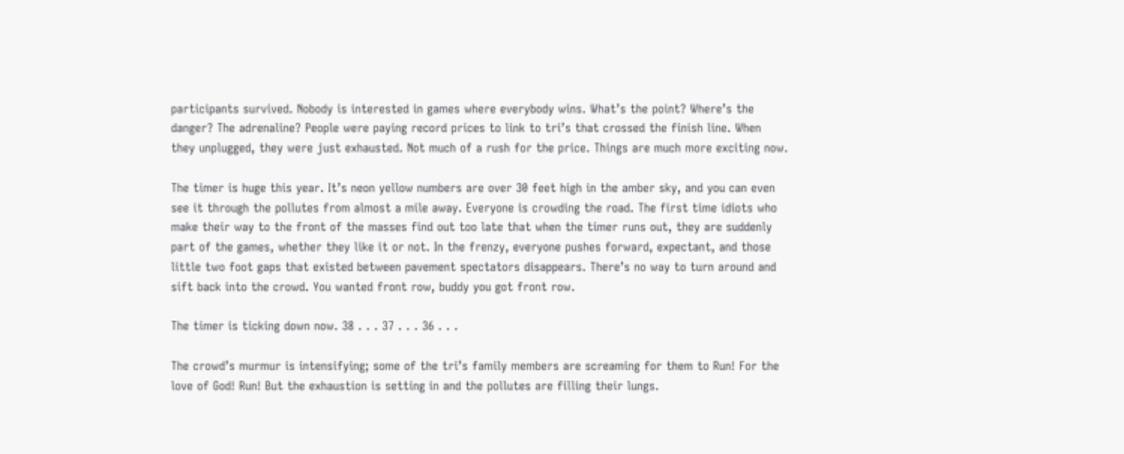participants survived. Nobody is interested in games where everybody wins. What’s the point? Where’s the danger? The adrenaline? People were paying record prices to link to tri’s that crossed the finish line. When they unplugged, they were just exhausted. Not much of a rush for the price. Things are much more exciting now.

The timer is huge this year. It’s neon yellow numbers are over 30 feet high in the amber sky, and you can even see it through the pollutes from almost a mile away. Everyone is crowding the road. The first time idiots who make their way to the front of the masses find out too late that when the timer runs out, they are suddenly part of the games, whether they like it or not. In the frenzy, everyone pushes forward, expectant, and those little two foot gaps that existed between pavement spectators disappears. There’s no way to turn around and sift back into the crowd. You wanted front row, buddy you got front row.

The timer is ticking down now. 38 . . . 37 . . . 36 . . .

The crowd’s murmur is intensifying; some of the tri’s family members are screaming for them to Run! For the love of God! Run! But the exhaustion is setting in and the pollutes are filling their lungs.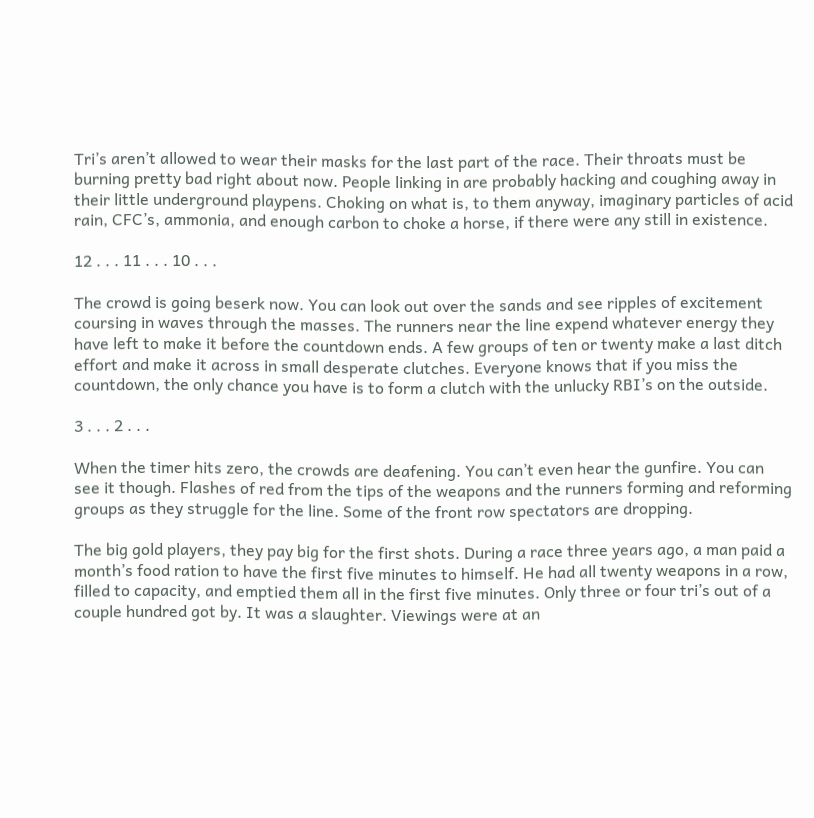Tri’s aren’t allowed to wear their masks for the last part of the race. Their throats must be burning pretty bad right about now. People linking in are probably hacking and coughing away in their little underground playpens. Choking on what is, to them anyway, imaginary particles of acid rain, CFC’s, ammonia, and enough carbon to choke a horse, if there were any still in existence.

12 . . . 11 . . . 10 . . .

The crowd is going beserk now. You can look out over the sands and see ripples of excitement coursing in waves through the masses. The runners near the line expend whatever energy they have left to make it before the countdown ends. A few groups of ten or twenty make a last ditch effort and make it across in small desperate clutches. Everyone knows that if you miss the countdown, the only chance you have is to form a clutch with the unlucky RBI’s on the outside.

3 . . . 2 . . .

When the timer hits zero, the crowds are deafening. You can’t even hear the gunfire. You can see it though. Flashes of red from the tips of the weapons and the runners forming and reforming groups as they struggle for the line. Some of the front row spectators are dropping.

The big gold players, they pay big for the first shots. During a race three years ago, a man paid a month’s food ration to have the first five minutes to himself. He had all twenty weapons in a row, filled to capacity, and emptied them all in the first five minutes. Only three or four tri’s out of a couple hundred got by. It was a slaughter. Viewings were at an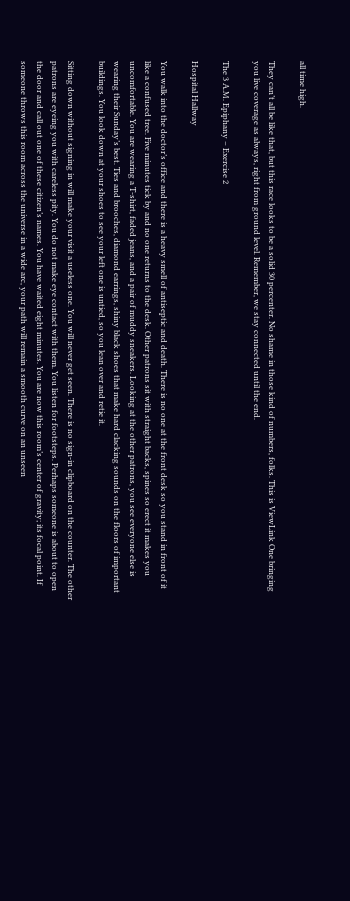all time high.

They can’t all be like that, but this race looks to be a solid 30 percenter. No shame in those kind of numbers, folks. This is ViewLink One bringing you live coverage as always, right from ground level. Remember, we stay connected until the end.

The 3 A.M. Epiphany – Exercise 2

Hospital Hallway

You walk into the doctor’s office and there is a heavy smell of antiseptic and death. There is no one at the front desk so you stand in front of it like a confused tree. Five minutes tick by and no one returns to the desk. Other patrons sit with straight backs, spines so erect it makes you uncomfortable. You are wearing a T-shirt, faded jeans, and a pair of muddy sneakers. Looking at the other patrons, you see everyone else is wearing their Sunday’s best. Ties and brooches, diamond earrings, shiny black shoes that make hard clacking sounds on the floors of important buildings. You look down at your shoes to see your left one is untied, so you lean over and retie it.

Sitting down without signing in will make your visit a useless one. You will never get seen. There is no sign-in clipboard on the counter. The other patrons are eyeing you with careless pity. You do not make eye contact with them. You listen for footsteps. Perhaps someone is about to open the door and call out one of these citizen’s names. You have waited eight minutes. You are now this room’s center of gravity; its focal point. If someone throws this room across the universe in a wide arc, your path will remain a smooth curve on an unseen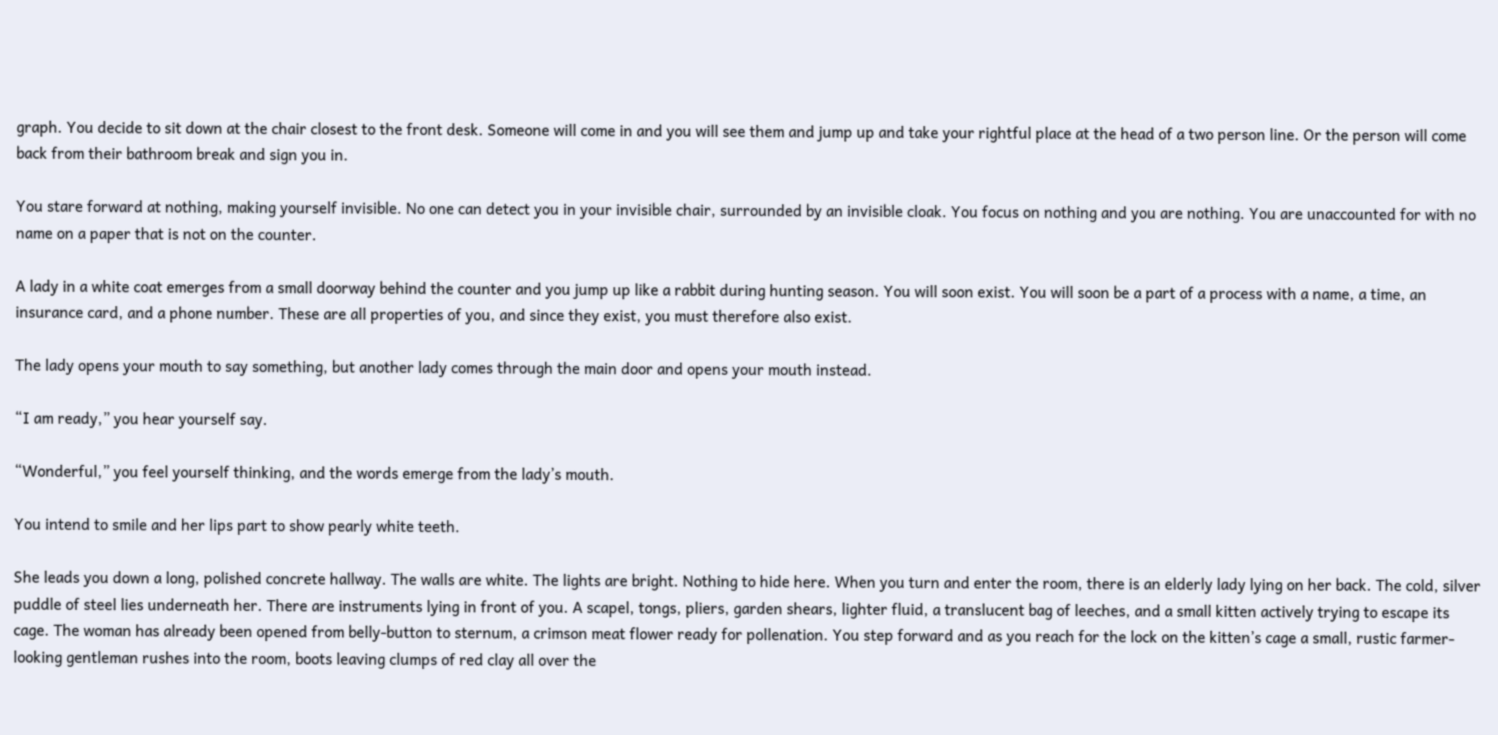graph. You decide to sit down at the chair closest to the front desk. Someone will come in and you will see them and jump up and take your rightful place at the head of a two person line. Or the person will come back from their bathroom break and sign you in.

You stare forward at nothing, making yourself invisible. No one can detect you in your invisible chair, surrounded by an invisible cloak. You focus on nothing and you are nothing. You are unaccounted for with no name on a paper that is not on the counter.

A lady in a white coat emerges from a small doorway behind the counter and you jump up like a rabbit during hunting season. You will soon exist. You will soon be a part of a process with a name, a time, an insurance card, and a phone number. These are all properties of you, and since they exist, you must therefore also exist.

The lady opens your mouth to say something, but another lady comes through the main door and opens your mouth instead.

“I am ready,” you hear yourself say.

“Wonderful,” you feel yourself thinking, and the words emerge from the lady’s mouth.

You intend to smile and her lips part to show pearly white teeth.

She leads you down a long, polished concrete hallway. The walls are white. The lights are bright. Nothing to hide here. When you turn and enter the room, there is an elderly lady lying on her back. The cold, silver puddle of steel lies underneath her. There are instruments lying in front of you. A scapel, tongs, pliers, garden shears, lighter fluid, a translucent bag of leeches, and a small kitten actively trying to escape its cage. The woman has already been opened from belly-button to sternum, a crimson meat flower ready for pollenation. You step forward and as you reach for the lock on the kitten’s cage a small, rustic farmer-looking gentleman rushes into the room, boots leaving clumps of red clay all over the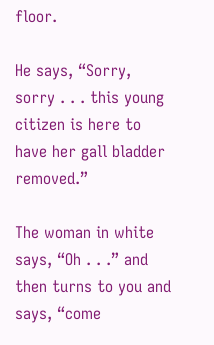floor.

He says, “Sorry, sorry . . . this young citizen is here to have her gall bladder removed.”

The woman in white says, “Oh . . .” and then turns to you and says, “come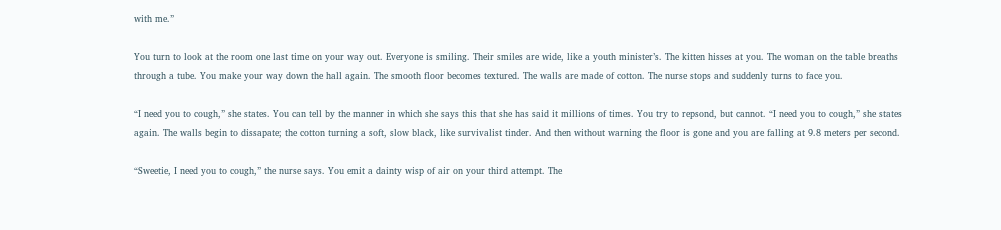with me.”

You turn to look at the room one last time on your way out. Everyone is smiling. Their smiles are wide, like a youth minister’s. The kitten hisses at you. The woman on the table breaths through a tube. You make your way down the hall again. The smooth floor becomes textured. The walls are made of cotton. The nurse stops and suddenly turns to face you.

“I need you to cough,” she states. You can tell by the manner in which she says this that she has said it millions of times. You try to repsond, but cannot. “I need you to cough,” she states again. The walls begin to dissapate; the cotton turning a soft, slow black, like survivalist tinder. And then without warning the floor is gone and you are falling at 9.8 meters per second.

“Sweetie, I need you to cough,” the nurse says. You emit a dainty wisp of air on your third attempt. The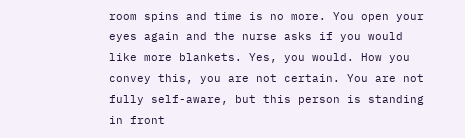room spins and time is no more. You open your eyes again and the nurse asks if you would like more blankets. Yes, you would. How you convey this, you are not certain. You are not fully self-aware, but this person is standing in front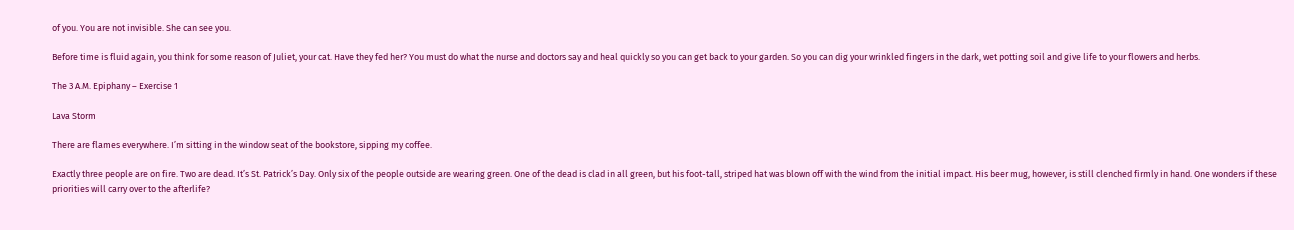of you. You are not invisible. She can see you.

Before time is fluid again, you think for some reason of Juliet, your cat. Have they fed her? You must do what the nurse and doctors say and heal quickly so you can get back to your garden. So you can dig your wrinkled fingers in the dark, wet potting soil and give life to your flowers and herbs.

The 3 A.M. Epiphany – Exercise 1

Lava Storm

There are flames everywhere. I’m sitting in the window seat of the bookstore, sipping my coffee.

Exactly three people are on fire. Two are dead. It’s St. Patrick’s Day. Only six of the people outside are wearing green. One of the dead is clad in all green, but his foot-tall, striped hat was blown off with the wind from the initial impact. His beer mug, however, is still clenched firmly in hand. One wonders if these priorities will carry over to the afterlife?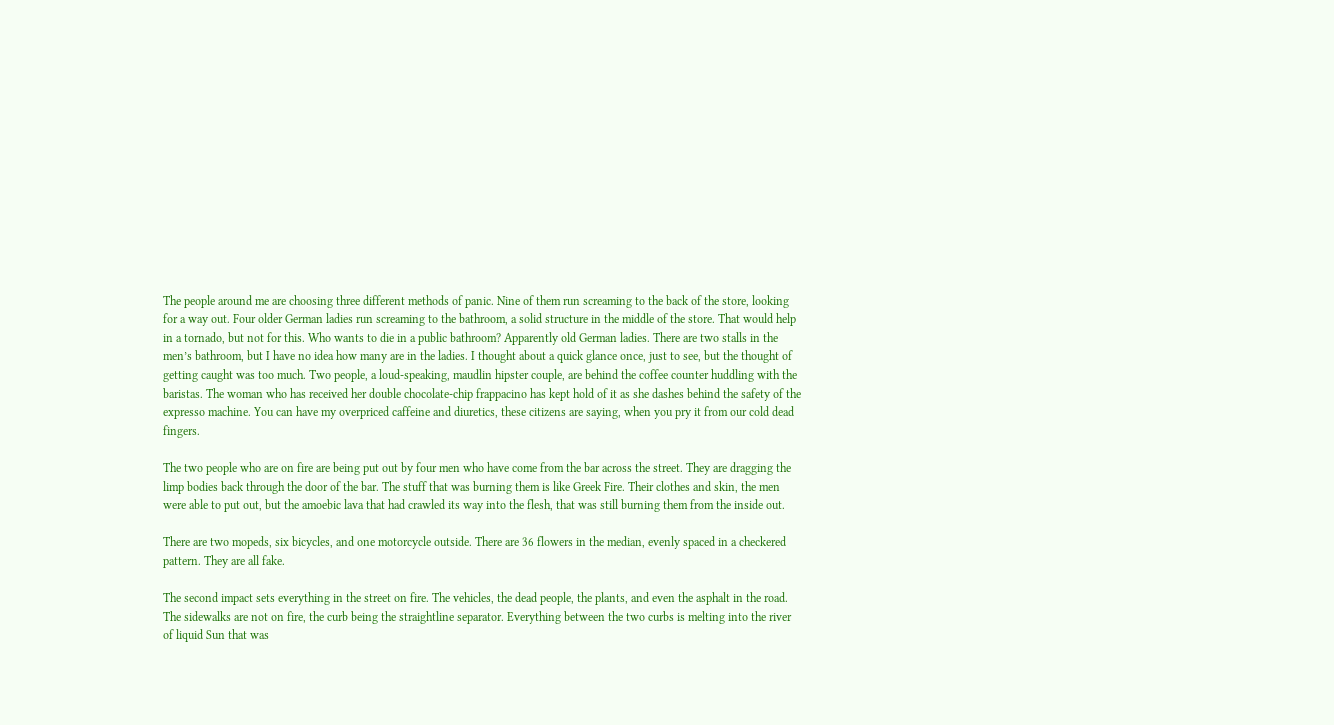The people around me are choosing three different methods of panic. Nine of them run screaming to the back of the store, looking for a way out. Four older German ladies run screaming to the bathroom, a solid structure in the middle of the store. That would help in a tornado, but not for this. Who wants to die in a public bathroom? Apparently old German ladies. There are two stalls in the men’s bathroom, but I have no idea how many are in the ladies. I thought about a quick glance once, just to see, but the thought of getting caught was too much. Two people, a loud-speaking, maudlin hipster couple, are behind the coffee counter huddling with the baristas. The woman who has received her double chocolate-chip frappacino has kept hold of it as she dashes behind the safety of the expresso machine. You can have my overpriced caffeine and diuretics, these citizens are saying, when you pry it from our cold dead fingers.

The two people who are on fire are being put out by four men who have come from the bar across the street. They are dragging the limp bodies back through the door of the bar. The stuff that was burning them is like Greek Fire. Their clothes and skin, the men were able to put out, but the amoebic lava that had crawled its way into the flesh, that was still burning them from the inside out.

There are two mopeds, six bicycles, and one motorcycle outside. There are 36 flowers in the median, evenly spaced in a checkered pattern. They are all fake.

The second impact sets everything in the street on fire. The vehicles, the dead people, the plants, and even the asphalt in the road. The sidewalks are not on fire, the curb being the straightline separator. Everything between the two curbs is melting into the river of liquid Sun that was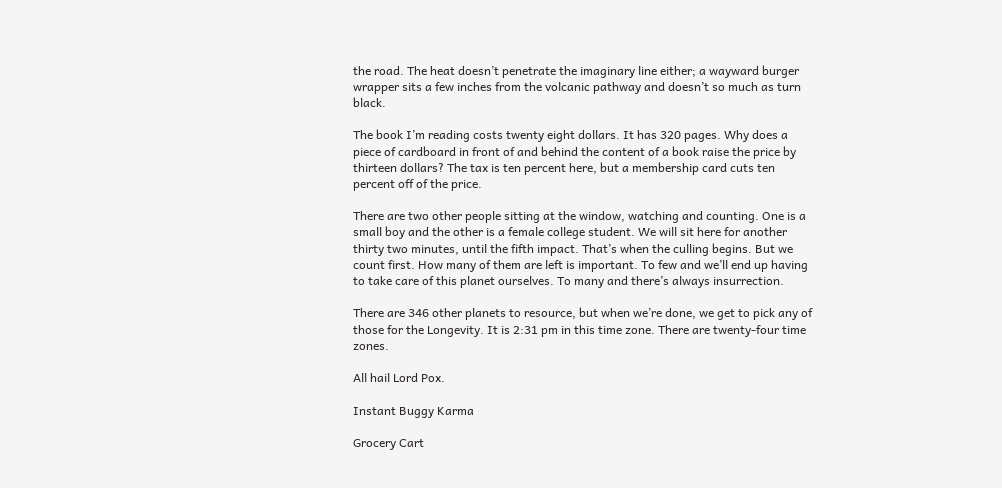the road. The heat doesn’t penetrate the imaginary line either; a wayward burger wrapper sits a few inches from the volcanic pathway and doesn’t so much as turn black.

The book I’m reading costs twenty eight dollars. It has 320 pages. Why does a piece of cardboard in front of and behind the content of a book raise the price by thirteen dollars? The tax is ten percent here, but a membership card cuts ten percent off of the price.

There are two other people sitting at the window, watching and counting. One is a small boy and the other is a female college student. We will sit here for another thirty two minutes, until the fifth impact. That’s when the culling begins. But we count first. How many of them are left is important. To few and we’ll end up having to take care of this planet ourselves. To many and there’s always insurrection.

There are 346 other planets to resource, but when we’re done, we get to pick any of those for the Longevity. It is 2:31 pm in this time zone. There are twenty-four time zones.

All hail Lord Pox.

Instant Buggy Karma

Grocery Cart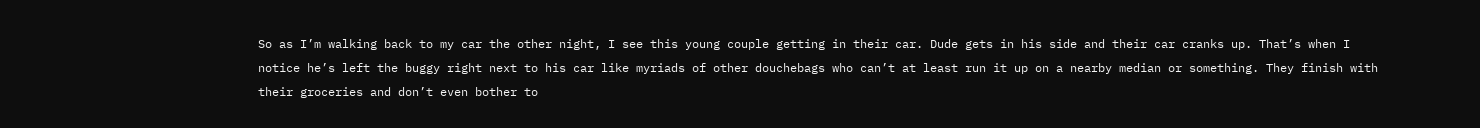So as I’m walking back to my car the other night, I see this young couple getting in their car. Dude gets in his side and their car cranks up. That’s when I notice he’s left the buggy right next to his car like myriads of other douchebags who can’t at least run it up on a nearby median or something. They finish with their groceries and don’t even bother to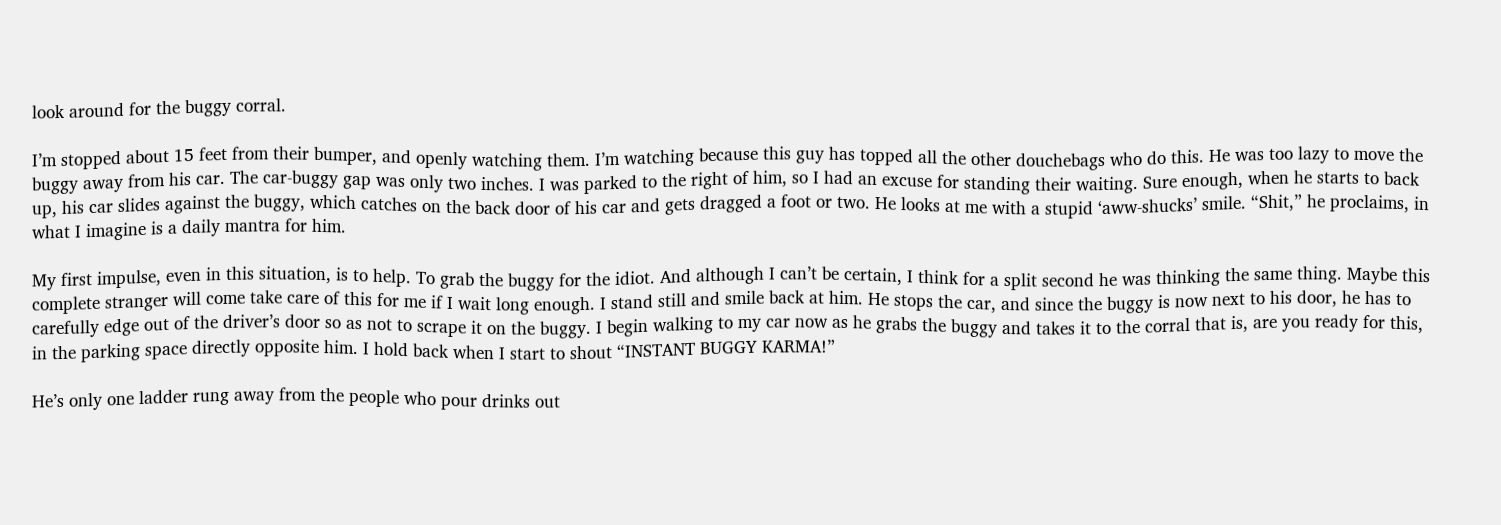look around for the buggy corral.

I’m stopped about 15 feet from their bumper, and openly watching them. I’m watching because this guy has topped all the other douchebags who do this. He was too lazy to move the buggy away from his car. The car-buggy gap was only two inches. I was parked to the right of him, so I had an excuse for standing their waiting. Sure enough, when he starts to back up, his car slides against the buggy, which catches on the back door of his car and gets dragged a foot or two. He looks at me with a stupid ‘aww-shucks’ smile. “Shit,” he proclaims, in what I imagine is a daily mantra for him.

My first impulse, even in this situation, is to help. To grab the buggy for the idiot. And although I can’t be certain, I think for a split second he was thinking the same thing. Maybe this complete stranger will come take care of this for me if I wait long enough. I stand still and smile back at him. He stops the car, and since the buggy is now next to his door, he has to carefully edge out of the driver’s door so as not to scrape it on the buggy. I begin walking to my car now as he grabs the buggy and takes it to the corral that is, are you ready for this, in the parking space directly opposite him. I hold back when I start to shout “INSTANT BUGGY KARMA!”

He’s only one ladder rung away from the people who pour drinks out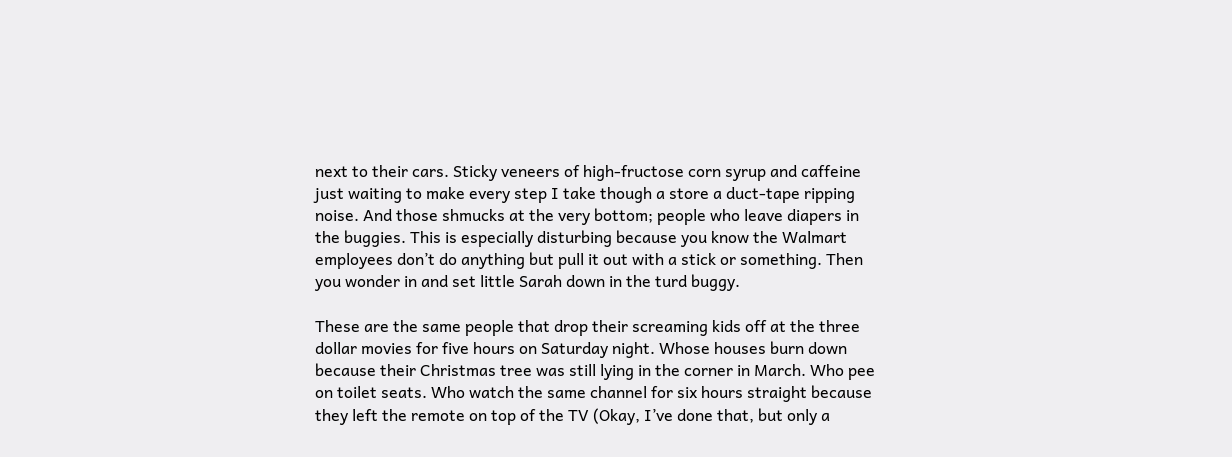next to their cars. Sticky veneers of high-fructose corn syrup and caffeine just waiting to make every step I take though a store a duct-tape ripping noise. And those shmucks at the very bottom; people who leave diapers in the buggies. This is especially disturbing because you know the Walmart employees don’t do anything but pull it out with a stick or something. Then you wonder in and set little Sarah down in the turd buggy.

These are the same people that drop their screaming kids off at the three dollar movies for five hours on Saturday night. Whose houses burn down because their Christmas tree was still lying in the corner in March. Who pee on toilet seats. Who watch the same channel for six hours straight because they left the remote on top of the TV (Okay, I’ve done that, but only a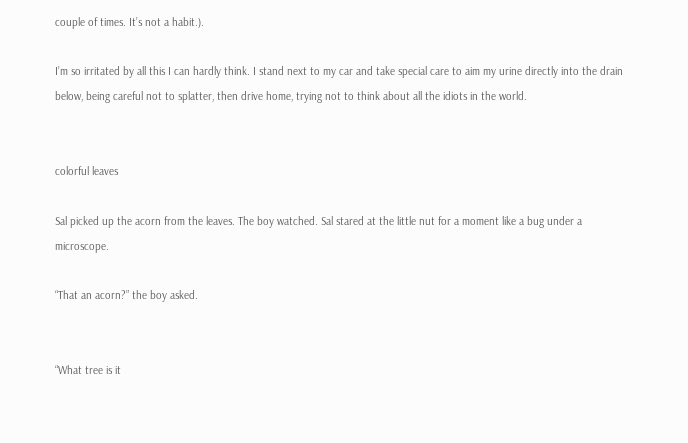couple of times. It’s not a habit.).

I’m so irritated by all this I can hardly think. I stand next to my car and take special care to aim my urine directly into the drain below, being careful not to splatter, then drive home, trying not to think about all the idiots in the world.


colorful leaves

Sal picked up the acorn from the leaves. The boy watched. Sal stared at the little nut for a moment like a bug under a microscope.

“That an acorn?” the boy asked.


“What tree is it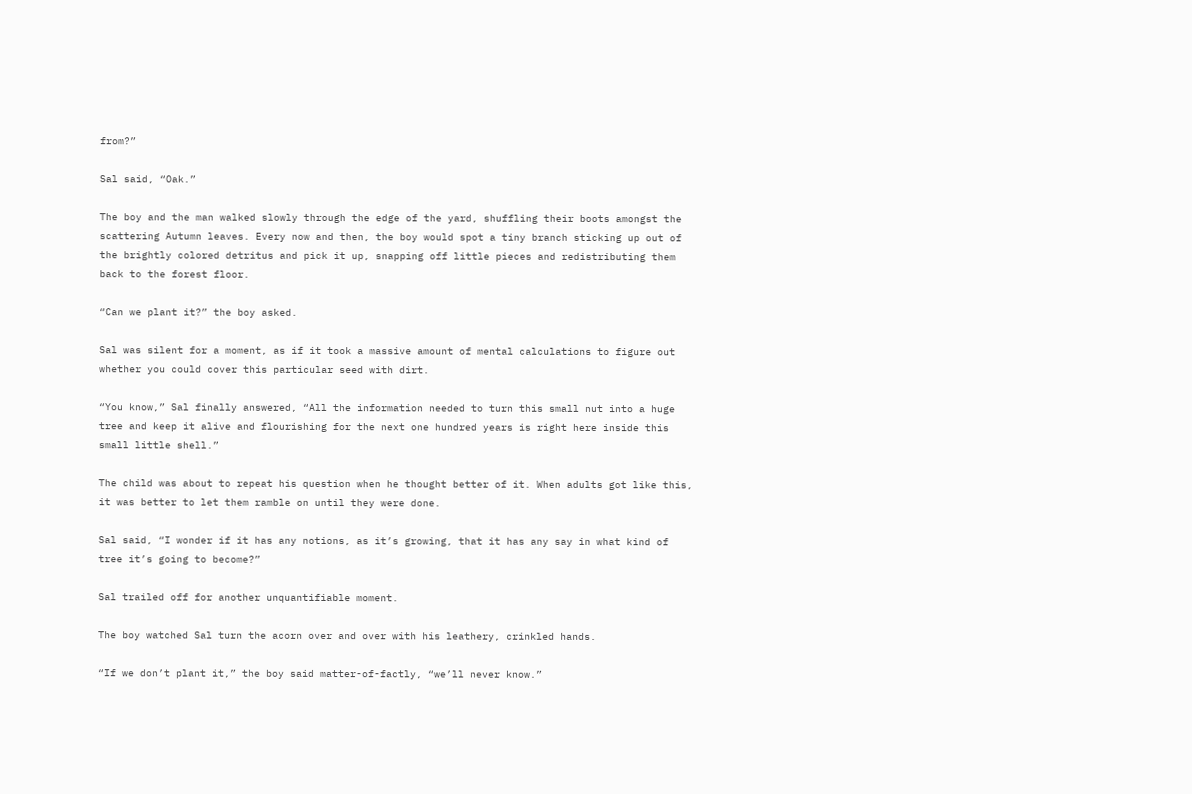from?”

Sal said, “Oak.”

The boy and the man walked slowly through the edge of the yard, shuffling their boots amongst the scattering Autumn leaves. Every now and then, the boy would spot a tiny branch sticking up out of the brightly colored detritus and pick it up, snapping off little pieces and redistributing them back to the forest floor.

“Can we plant it?” the boy asked.

Sal was silent for a moment, as if it took a massive amount of mental calculations to figure out whether you could cover this particular seed with dirt.

“You know,” Sal finally answered, “All the information needed to turn this small nut into a huge tree and keep it alive and flourishing for the next one hundred years is right here inside this small little shell.”

The child was about to repeat his question when he thought better of it. When adults got like this, it was better to let them ramble on until they were done.

Sal said, “I wonder if it has any notions, as it’s growing, that it has any say in what kind of tree it’s going to become?”

Sal trailed off for another unquantifiable moment.

The boy watched Sal turn the acorn over and over with his leathery, crinkled hands.

“If we don’t plant it,” the boy said matter-of-factly, “we’ll never know.”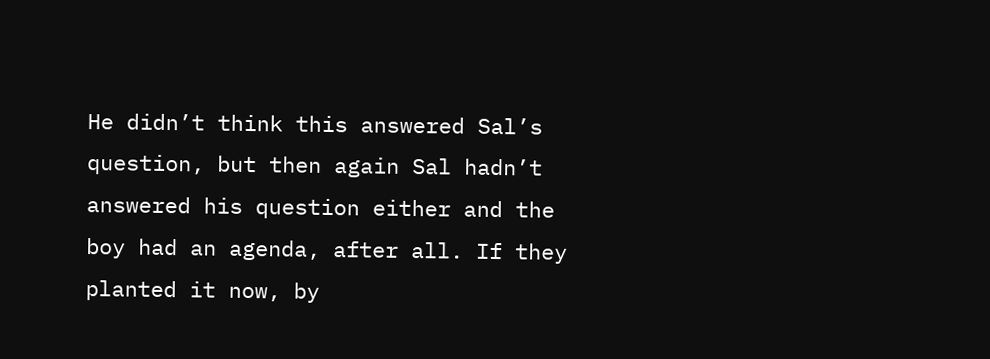He didn’t think this answered Sal’s question, but then again Sal hadn’t answered his question either and the boy had an agenda, after all. If they planted it now, by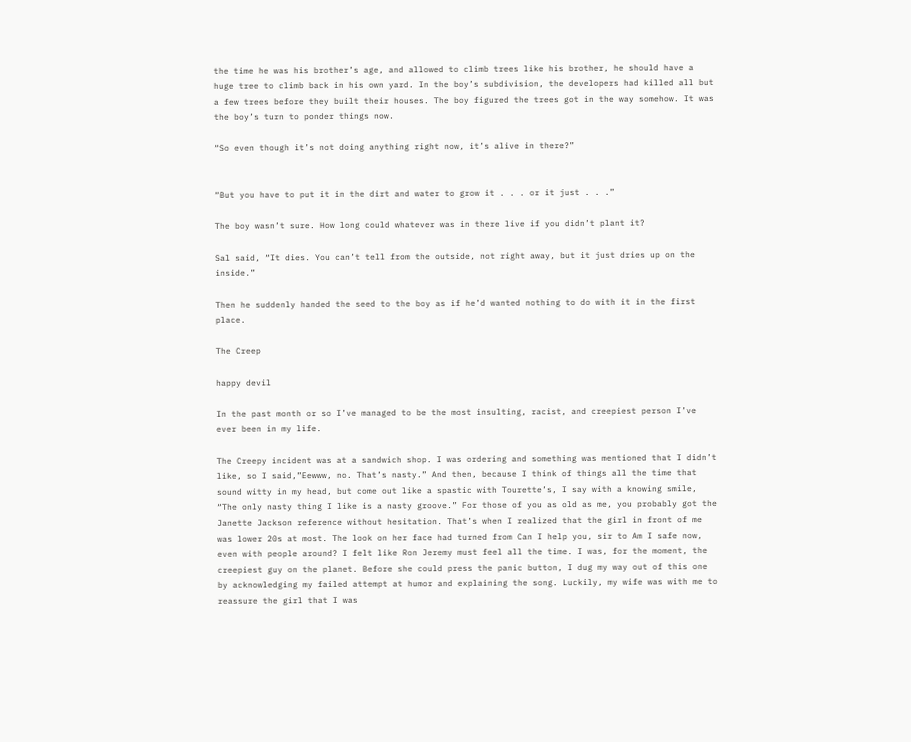the time he was his brother’s age, and allowed to climb trees like his brother, he should have a huge tree to climb back in his own yard. In the boy’s subdivision, the developers had killed all but a few trees before they built their houses. The boy figured the trees got in the way somehow. It was the boy’s turn to ponder things now.

“So even though it’s not doing anything right now, it’s alive in there?”


“But you have to put it in the dirt and water to grow it . . . or it just . . .”

The boy wasn’t sure. How long could whatever was in there live if you didn’t plant it?

Sal said, “It dies. You can’t tell from the outside, not right away, but it just dries up on the inside.”

Then he suddenly handed the seed to the boy as if he’d wanted nothing to do with it in the first place.

The Creep

happy devil

In the past month or so I’ve managed to be the most insulting, racist, and creepiest person I’ve ever been in my life.

The Creepy incident was at a sandwich shop. I was ordering and something was mentioned that I didn’t like, so I said,”Eewww, no. That’s nasty.” And then, because I think of things all the time that sound witty in my head, but come out like a spastic with Tourette’s, I say with a knowing smile, “The only nasty thing I like is a nasty groove.” For those of you as old as me, you probably got the Janette Jackson reference without hesitation. That’s when I realized that the girl in front of me was lower 20s at most. The look on her face had turned from Can I help you, sir to Am I safe now, even with people around? I felt like Ron Jeremy must feel all the time. I was, for the moment, the creepiest guy on the planet. Before she could press the panic button, I dug my way out of this one by acknowledging my failed attempt at humor and explaining the song. Luckily, my wife was with me to reassure the girl that I was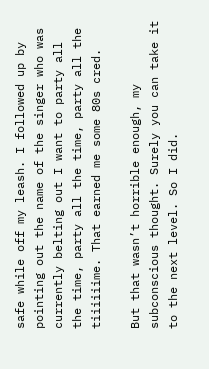safe while off my leash. I followed up by pointing out the name of the singer who was currently belting out I want to party all the time, party all the time, party all the tiiiiiime. That earned me some 80s cred.

But that wasn’t horrible enough, my subconscious thought. Surely you can take it to the next level. So I did.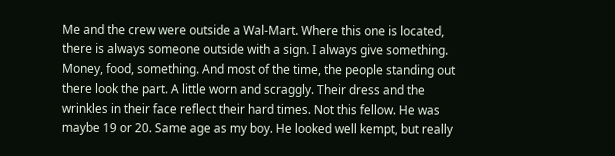Me and the crew were outside a Wal-Mart. Where this one is located, there is always someone outside with a sign. I always give something. Money, food, something. And most of the time, the people standing out there look the part. A little worn and scraggly. Their dress and the wrinkles in their face reflect their hard times. Not this fellow. He was maybe 19 or 20. Same age as my boy. He looked well kempt, but really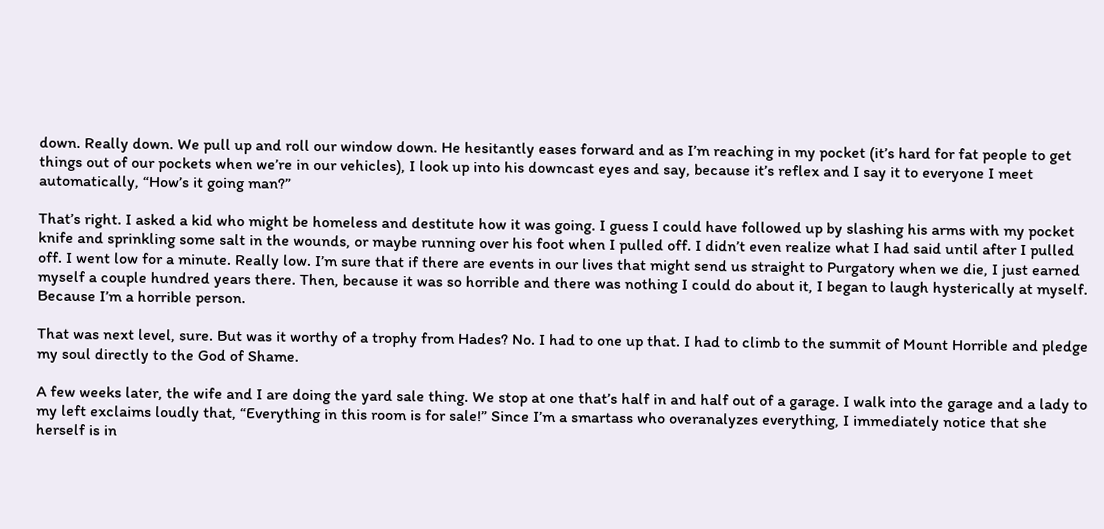down. Really down. We pull up and roll our window down. He hesitantly eases forward and as I’m reaching in my pocket (it’s hard for fat people to get things out of our pockets when we’re in our vehicles), I look up into his downcast eyes and say, because it’s reflex and I say it to everyone I meet automatically, “How’s it going man?”

That’s right. I asked a kid who might be homeless and destitute how it was going. I guess I could have followed up by slashing his arms with my pocket knife and sprinkling some salt in the wounds, or maybe running over his foot when I pulled off. I didn’t even realize what I had said until after I pulled off. I went low for a minute. Really low. I’m sure that if there are events in our lives that might send us straight to Purgatory when we die, I just earned myself a couple hundred years there. Then, because it was so horrible and there was nothing I could do about it, I began to laugh hysterically at myself. Because I’m a horrible person.

That was next level, sure. But was it worthy of a trophy from Hades? No. I had to one up that. I had to climb to the summit of Mount Horrible and pledge my soul directly to the God of Shame.

A few weeks later, the wife and I are doing the yard sale thing. We stop at one that’s half in and half out of a garage. I walk into the garage and a lady to my left exclaims loudly that, “Everything in this room is for sale!” Since I’m a smartass who overanalyzes everything, I immediately notice that she herself is in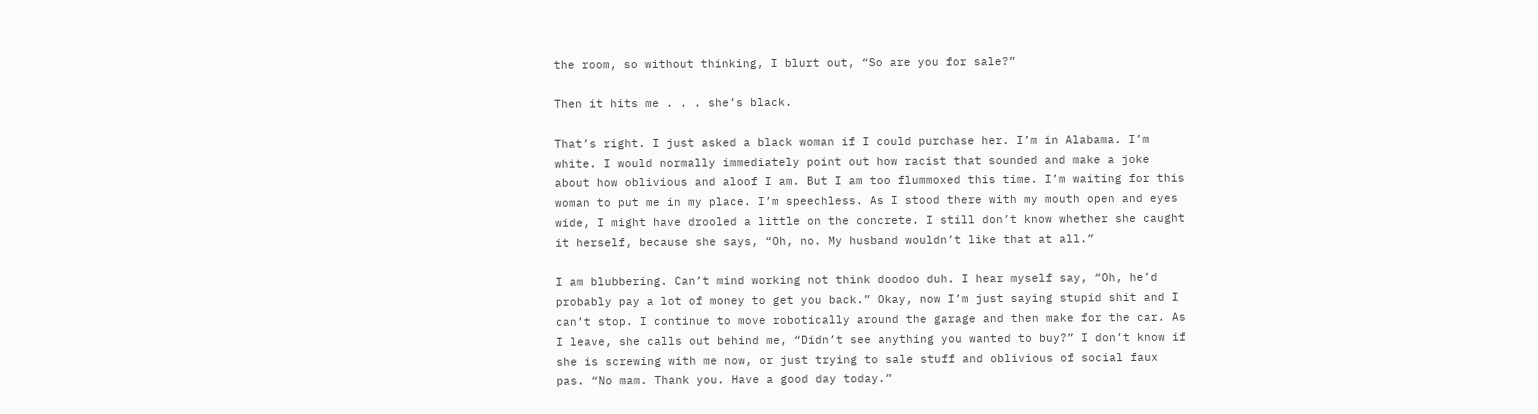the room, so without thinking, I blurt out, “So are you for sale?”

Then it hits me . . . she’s black.

That’s right. I just asked a black woman if I could purchase her. I’m in Alabama. I’m white. I would normally immediately point out how racist that sounded and make a joke about how oblivious and aloof I am. But I am too flummoxed this time. I’m waiting for this woman to put me in my place. I’m speechless. As I stood there with my mouth open and eyes wide, I might have drooled a little on the concrete. I still don’t know whether she caught it herself, because she says, “Oh, no. My husband wouldn’t like that at all.”

I am blubbering. Can’t mind working not think doodoo duh. I hear myself say, “Oh, he’d probably pay a lot of money to get you back.” Okay, now I’m just saying stupid shit and I can’t stop. I continue to move robotically around the garage and then make for the car. As I leave, she calls out behind me, “Didn’t see anything you wanted to buy?” I don’t know if she is screwing with me now, or just trying to sale stuff and oblivious of social faux pas. “No mam. Thank you. Have a good day today.”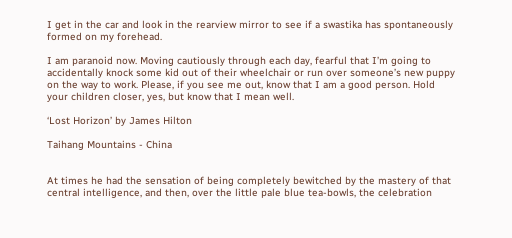I get in the car and look in the rearview mirror to see if a swastika has spontaneously formed on my forehead.

I am paranoid now. Moving cautiously through each day, fearful that I’m going to accidentally knock some kid out of their wheelchair or run over someone’s new puppy on the way to work. Please, if you see me out, know that I am a good person. Hold your children closer, yes, but know that I mean well.

‘Lost Horizon’ by James Hilton

Taihang Mountains - China


At times he had the sensation of being completely bewitched by the mastery of that central intelligence, and then, over the little pale blue tea-bowls, the celebration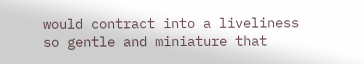would contract into a liveliness so gentle and miniature that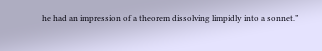he had an impression of a theorem dissolving limpidly into a sonnet.”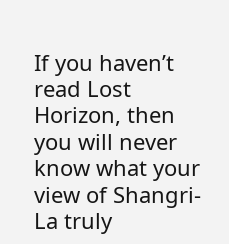If you haven’t read Lost Horizon, then you will never know what your view of Shangri-La truly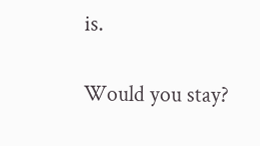is.

Would you stay?